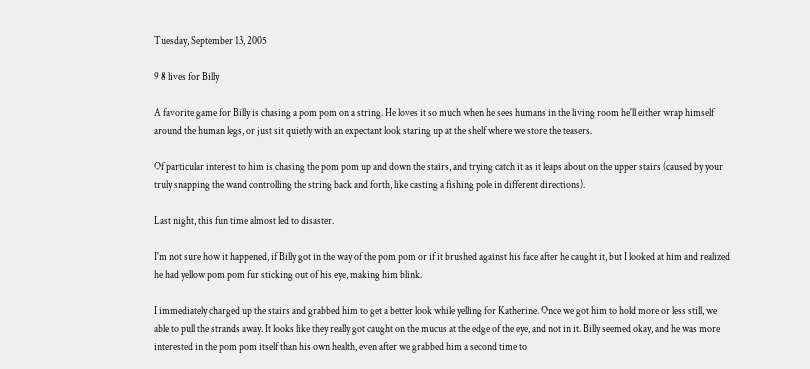Tuesday, September 13, 2005

9 8 lives for Billy

A favorite game for Billy is chasing a pom pom on a string. He loves it so much when he sees humans in the living room he'll either wrap himself around the human legs, or just sit quietly with an expectant look staring up at the shelf where we store the teasers.

Of particular interest to him is chasing the pom pom up and down the stairs, and trying catch it as it leaps about on the upper stairs (caused by your truly snapping the wand controlling the string back and forth, like casting a fishing pole in different directions).

Last night, this fun time almost led to disaster.

I'm not sure how it happened, if Billy got in the way of the pom pom or if it brushed against his face after he caught it, but I looked at him and realized he had yellow pom pom fur sticking out of his eye, making him blink.

I immediately charged up the stairs and grabbed him to get a better look while yelling for Katherine. Once we got him to hold more or less still, we able to pull the strands away. It looks like they really got caught on the mucus at the edge of the eye, and not in it. Billy seemed okay, and he was more interested in the pom pom itself than his own health, even after we grabbed him a second time to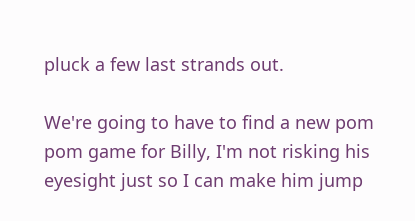pluck a few last strands out.

We're going to have to find a new pom pom game for Billy, I'm not risking his eyesight just so I can make him jump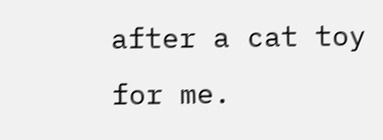after a cat toy for me.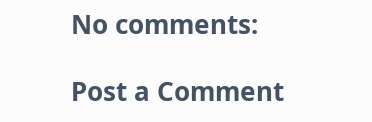No comments:

Post a Comment